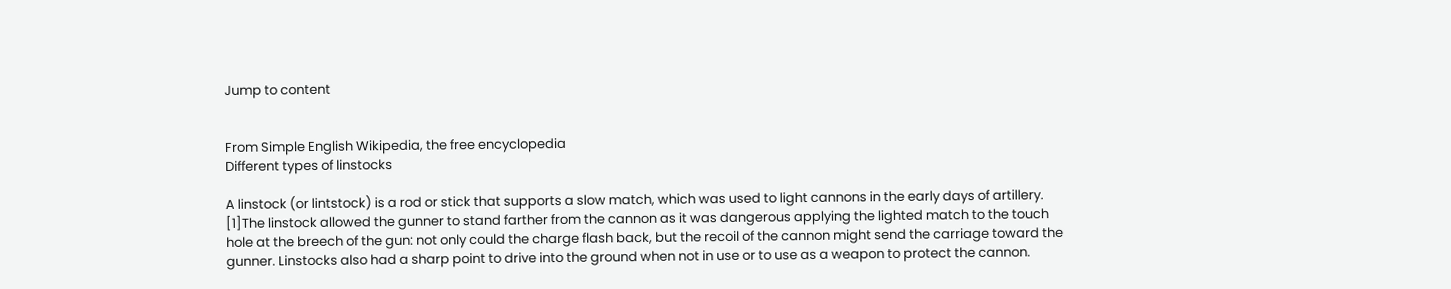Jump to content


From Simple English Wikipedia, the free encyclopedia
Different types of linstocks

A linstock (or lintstock) is a rod or stick that supports a slow match, which was used to light cannons in the early days of artillery. [1]The linstock allowed the gunner to stand farther from the cannon as it was dangerous applying the lighted match to the touch hole at the breech of the gun: not only could the charge flash back, but the recoil of the cannon might send the carriage toward the gunner. Linstocks also had a sharp point to drive into the ground when not in use or to use as a weapon to protect the cannon.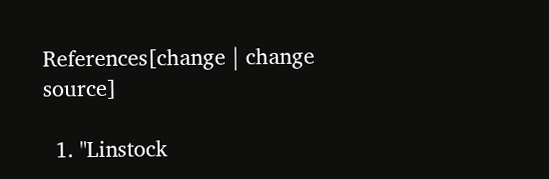References[change | change source]

  1. "Linstock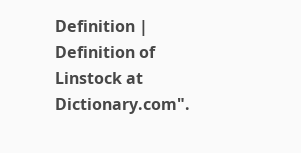Definition | Definition of Linstock at Dictionary.com".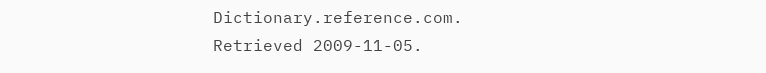Dictionary.reference.com. Retrieved 2009-11-05.